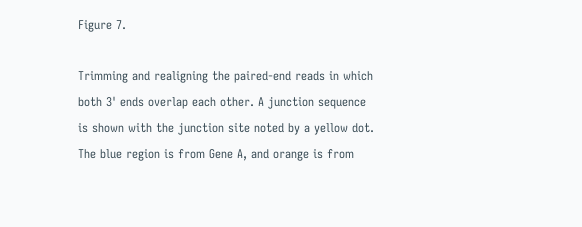Figure 7.

Trimming and realigning the paired-end reads in which both 3' ends overlap each other. A junction sequence is shown with the junction site noted by a yellow dot. The blue region is from Gene A, and orange is from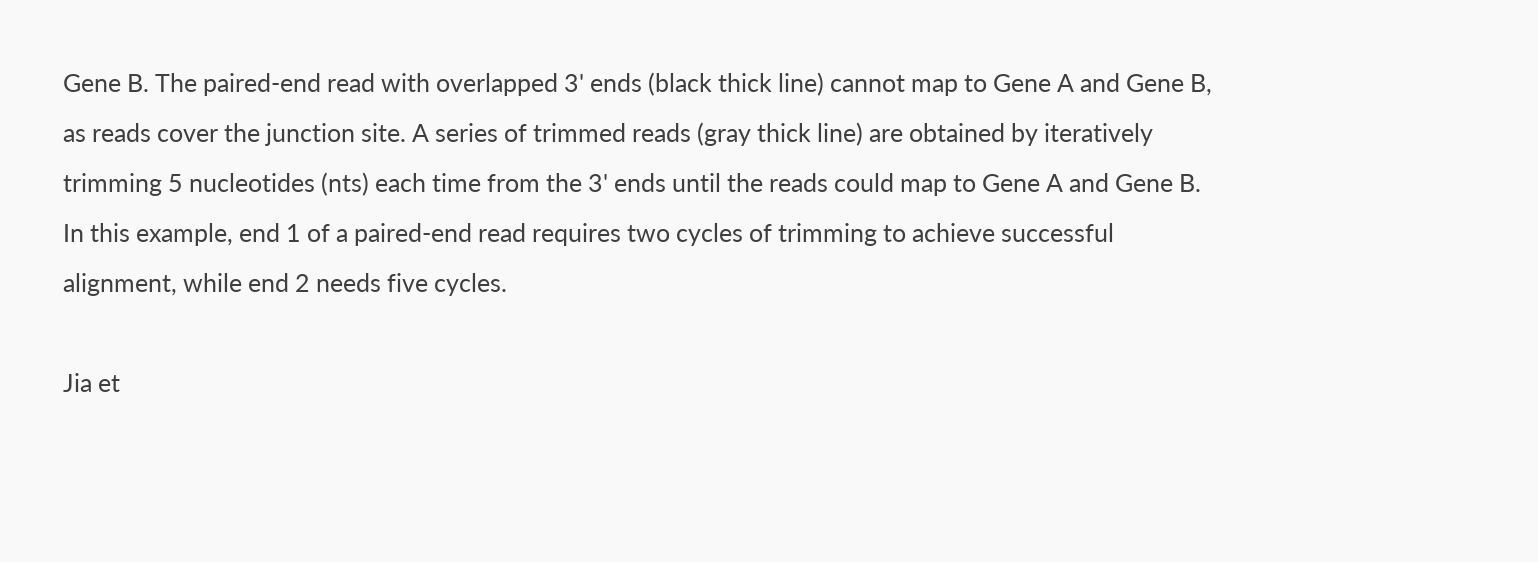Gene B. The paired-end read with overlapped 3' ends (black thick line) cannot map to Gene A and Gene B, as reads cover the junction site. A series of trimmed reads (gray thick line) are obtained by iteratively trimming 5 nucleotides (nts) each time from the 3' ends until the reads could map to Gene A and Gene B. In this example, end 1 of a paired-end read requires two cycles of trimming to achieve successful alignment, while end 2 needs five cycles.

Jia et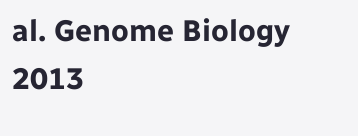al. Genome Biology 2013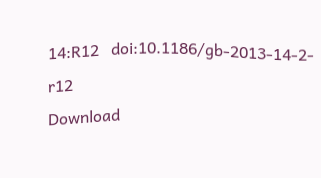14:R12   doi:10.1186/gb-2013-14-2-r12
Download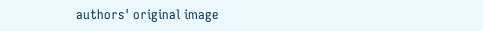authors' original image